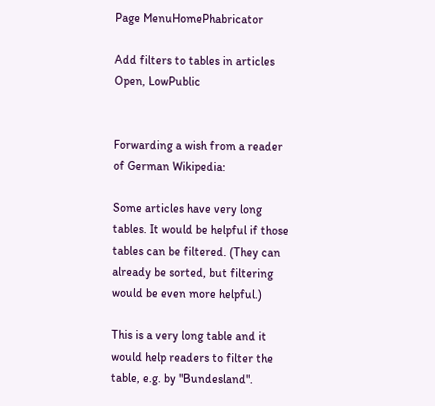Page MenuHomePhabricator

Add filters to tables in articles
Open, LowPublic


Forwarding a wish from a reader of German Wikipedia:

Some articles have very long tables. It would be helpful if those tables can be filtered. (They can already be sorted, but filtering would be even more helpful.)

This is a very long table and it would help readers to filter the table, e.g. by "Bundesland".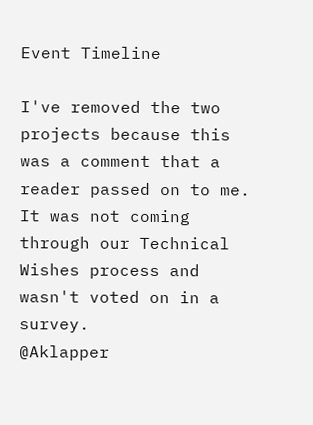Event Timeline

I've removed the two projects because this was a comment that a reader passed on to me. It was not coming through our Technical Wishes process and wasn't voted on in a survey.
@Aklapper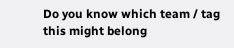Do you know which team / tag this might belong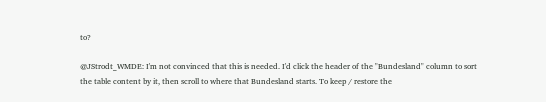to?

@JStrodt_WMDE: I'm not convinced that this is needed. I'd click the header of the "Bundesland" column to sort the table content by it, then scroll to where that Bundesland starts. To keep / restore the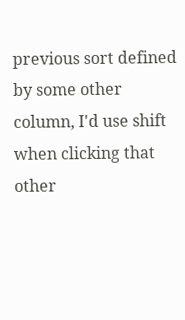previous sort defined by some other column, I'd use shift when clicking that other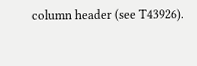column header (see T43926).